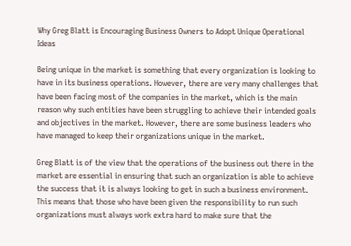Why Greg Blatt is Encouraging Business Owners to Adopt Unique Operational Ideas

Being unique in the market is something that every organization is looking to have in its business operations. However, there are very many challenges that have been facing most of the companies in the market, which is the main reason why such entities have been struggling to achieve their intended goals and objectives in the market. However, there are some business leaders who have managed to keep their organizations unique in the market.

Greg Blatt is of the view that the operations of the business out there in the market are essential in ensuring that such an organization is able to achieve the success that it is always looking to get in such a business environment. This means that those who have been given the responsibility to run such organizations must always work extra hard to make sure that the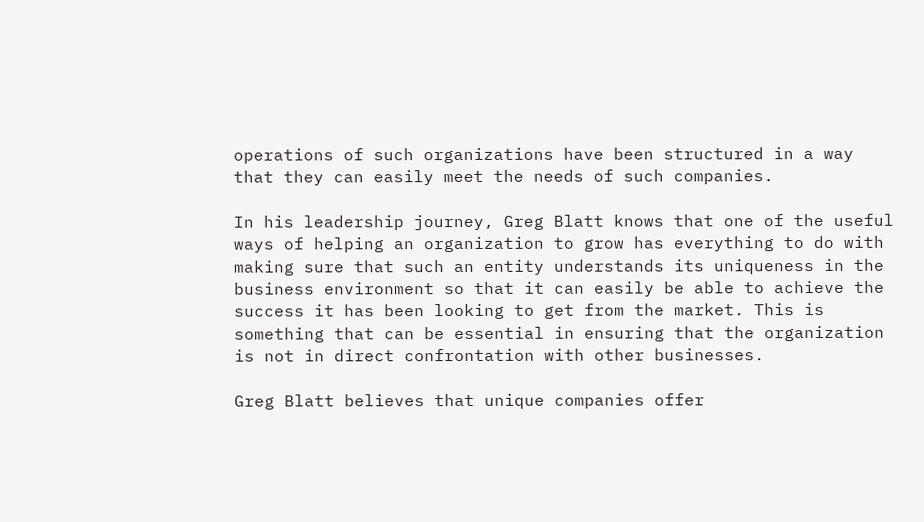operations of such organizations have been structured in a way that they can easily meet the needs of such companies.

In his leadership journey, Greg Blatt knows that one of the useful ways of helping an organization to grow has everything to do with making sure that such an entity understands its uniqueness in the business environment so that it can easily be able to achieve the success it has been looking to get from the market. This is something that can be essential in ensuring that the organization is not in direct confrontation with other businesses.

Greg Blatt believes that unique companies offer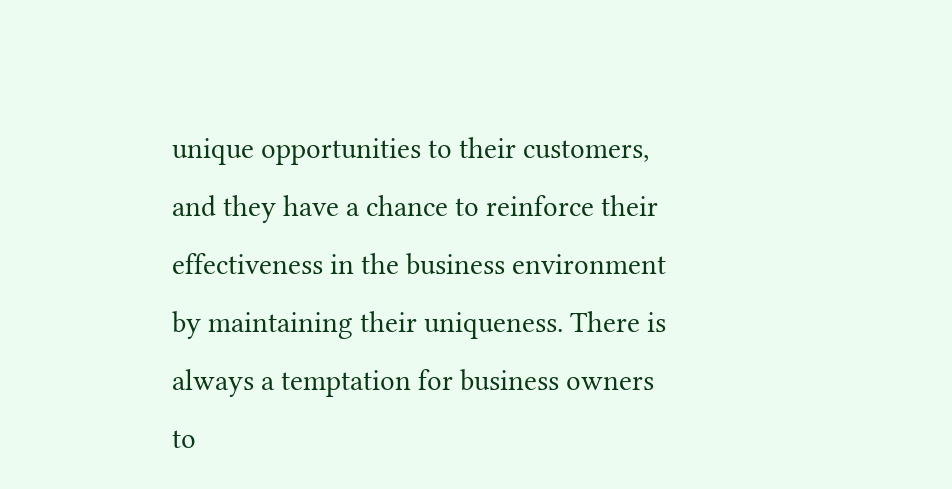unique opportunities to their customers, and they have a chance to reinforce their effectiveness in the business environment by maintaining their uniqueness. There is always a temptation for business owners to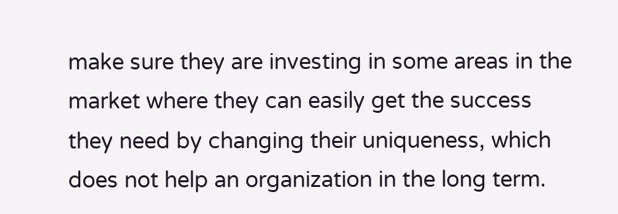make sure they are investing in some areas in the market where they can easily get the success they need by changing their uniqueness, which does not help an organization in the long term.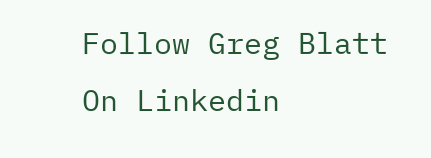Follow Greg Blatt On Linkedin